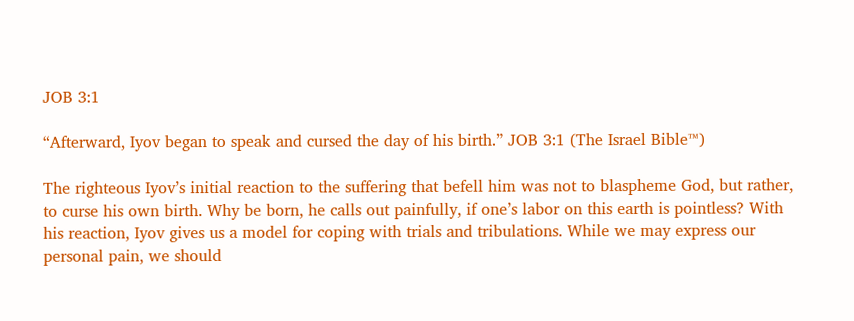JOB 3:1

“Afterward, Iyov began to speak and cursed the day of his birth.” JOB 3:1 (The Israel Bible™)

The righteous Iyov’s initial reaction to the suffering that befell him was not to blaspheme God, but rather, to curse his own birth. Why be born, he calls out painfully, if one’s labor on this earth is pointless? With his reaction, Iyov gives us a model for coping with trials and tribulations. While we may express our personal pain, we should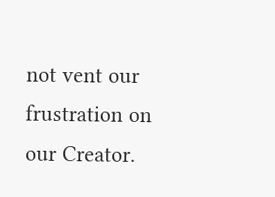not vent our frustration on our Creator.